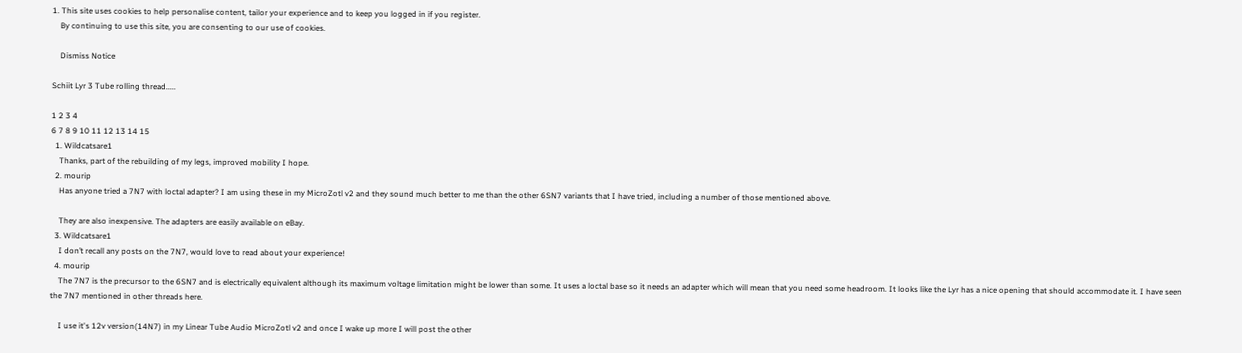1. This site uses cookies to help personalise content, tailor your experience and to keep you logged in if you register.
    By continuing to use this site, you are consenting to our use of cookies.

    Dismiss Notice

Schiit Lyr 3 Tube rolling thread.....

1 2 3 4
6 7 8 9 10 11 12 13 14 15
  1. Wildcatsare1
    Thanks, part of the rebuilding of my legs, improved mobility I hope.
  2. mourip
    Has anyone tried a 7N7 with loctal adapter? I am using these in my MicroZotl v2 and they sound much better to me than the other 6SN7 variants that I have tried, including a number of those mentioned above.

    They are also inexpensive. The adapters are easily available on eBay.
  3. Wildcatsare1
    I don’t recall any posts on the 7N7, would love to read about your experience!
  4. mourip
    The 7N7 is the precursor to the 6SN7 and is electrically equivalent although its maximum voltage limitation might be lower than some. It uses a loctal base so it needs an adapter which will mean that you need some headroom. It looks like the Lyr has a nice opening that should accommodate it. I have seen the 7N7 mentioned in other threads here.

    I use it's 12v version(14N7) in my Linear Tube Audio MicroZotl v2 and once I wake up more I will post the other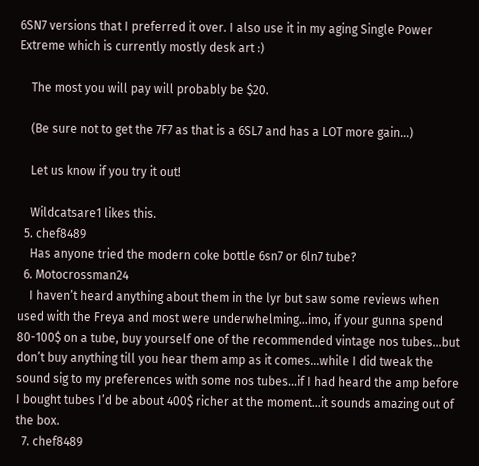6SN7 versions that I preferred it over. I also use it in my aging Single Power Extreme which is currently mostly desk art :)

    The most you will pay will probably be $20.

    (Be sure not to get the 7F7 as that is a 6SL7 and has a LOT more gain...)

    Let us know if you try it out!

    Wildcatsare1 likes this.
  5. chef8489
    Has anyone tried the modern coke bottle 6sn7 or 6ln7 tube?
  6. Motocrossman24
    I haven’t heard anything about them in the lyr but saw some reviews when used with the Freya and most were underwhelming...imo, if your gunna spend 80-100$ on a tube, buy yourself one of the recommended vintage nos tubes...but don’t buy anything till you hear them amp as it comes...while I did tweak the sound sig to my preferences with some nos tubes...if I had heard the amp before I bought tubes I’d be about 400$ richer at the moment...it sounds amazing out of the box.
  7. chef8489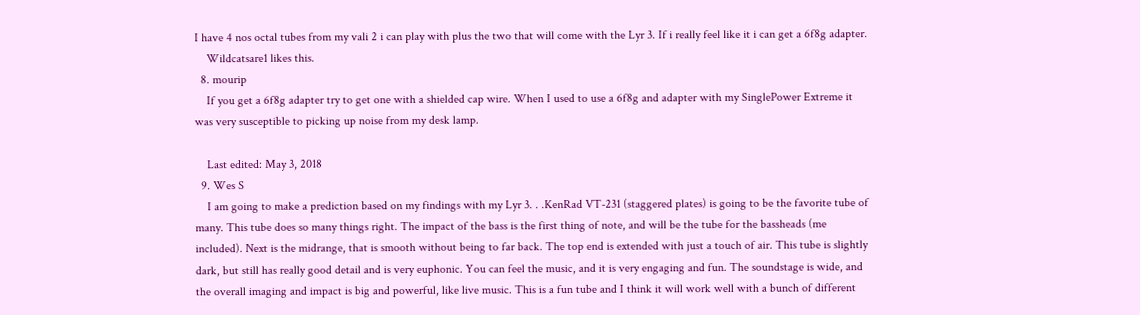I have 4 nos octal tubes from my vali 2 i can play with plus the two that will come with the Lyr 3. If i really feel like it i can get a 6f8g adapter.
    Wildcatsare1 likes this.
  8. mourip
    If you get a 6f8g adapter try to get one with a shielded cap wire. When I used to use a 6f8g and adapter with my SinglePower Extreme it was very susceptible to picking up noise from my desk lamp.

    Last edited: May 3, 2018
  9. Wes S
    I am going to make a prediction based on my findings with my Lyr 3. . .KenRad VT-231 (staggered plates) is going to be the favorite tube of many. This tube does so many things right. The impact of the bass is the first thing of note, and will be the tube for the bassheads (me included). Next is the midrange, that is smooth without being to far back. The top end is extended with just a touch of air. This tube is slightly dark, but still has really good detail and is very euphonic. You can feel the music, and it is very engaging and fun. The soundstage is wide, and the overall imaging and impact is big and powerful, like live music. This is a fun tube and I think it will work well with a bunch of different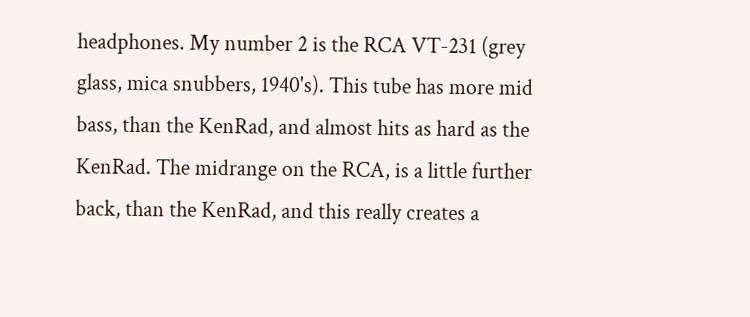headphones. My number 2 is the RCA VT-231 (grey glass, mica snubbers, 1940's). This tube has more mid bass, than the KenRad, and almost hits as hard as the KenRad. The midrange on the RCA, is a little further back, than the KenRad, and this really creates a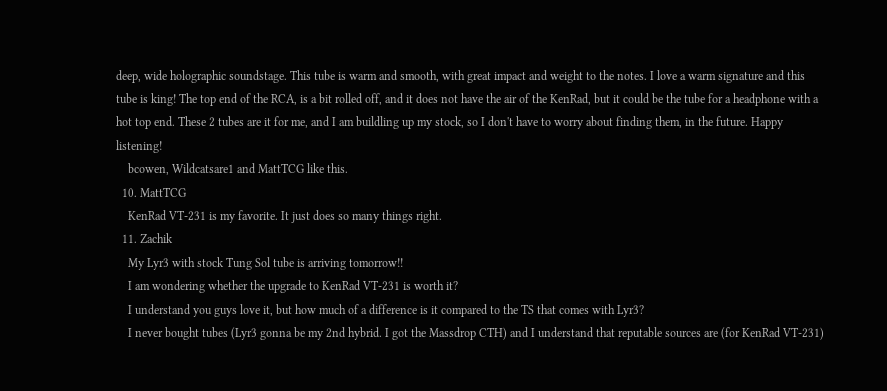deep, wide holographic soundstage. This tube is warm and smooth, with great impact and weight to the notes. I love a warm signature and this tube is king! The top end of the RCA, is a bit rolled off, and it does not have the air of the KenRad, but it could be the tube for a headphone with a hot top end. These 2 tubes are it for me, and I am buildling up my stock, so I don't have to worry about finding them, in the future. Happy listening!
    bcowen, Wildcatsare1 and MattTCG like this.
  10. MattTCG
    KenRad VT-231 is my favorite. It just does so many things right.
  11. Zachik
    My Lyr3 with stock Tung Sol tube is arriving tomorrow!!
    I am wondering whether the upgrade to KenRad VT-231 is worth it?
    I understand you guys love it, but how much of a difference is it compared to the TS that comes with Lyr3?
    I never bought tubes (Lyr3 gonna be my 2nd hybrid. I got the Massdrop CTH) and I understand that reputable sources are (for KenRad VT-231)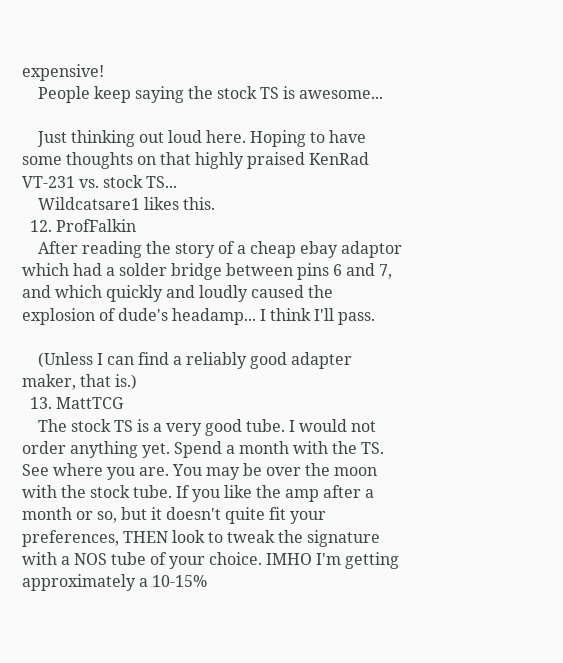expensive!
    People keep saying the stock TS is awesome...

    Just thinking out loud here. Hoping to have some thoughts on that highly praised KenRad VT-231 vs. stock TS...
    Wildcatsare1 likes this.
  12. ProfFalkin
    After reading the story of a cheap ebay adaptor which had a solder bridge between pins 6 and 7, and which quickly and loudly caused the explosion of dude's headamp... I think I'll pass.

    (Unless I can find a reliably good adapter maker, that is.)
  13. MattTCG
    The stock TS is a very good tube. I would not order anything yet. Spend a month with the TS. See where you are. You may be over the moon with the stock tube. If you like the amp after a month or so, but it doesn't quite fit your preferences, THEN look to tweak the signature with a NOS tube of your choice. IMHO I'm getting approximately a 10-15%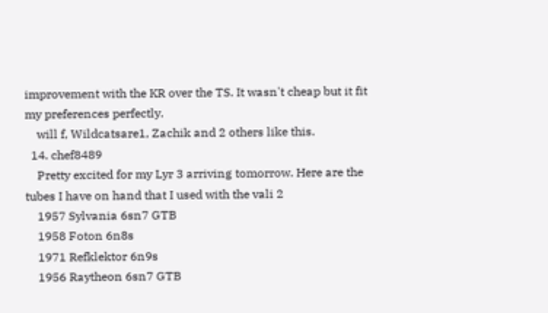improvement with the KR over the TS. It wasn't cheap but it fit my preferences perfectly.
    will f, Wildcatsare1, Zachik and 2 others like this.
  14. chef8489
    Pretty excited for my Lyr 3 arriving tomorrow. Here are the tubes I have on hand that I used with the vali 2
    1957 Sylvania 6sn7 GTB
    1958 Foton 6n8s
    1971 Refklektor 6n9s
    1956 Raytheon 6sn7 GTB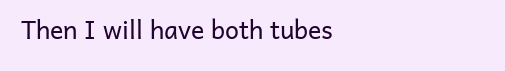Then I will have both tubes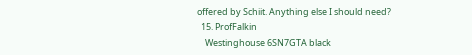offered by Schiit. Anything else I should need?
  15. ProfFalkin
    Westinghouse 6SN7GTA black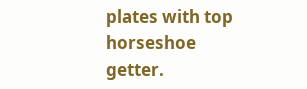plates with top horseshoe getter.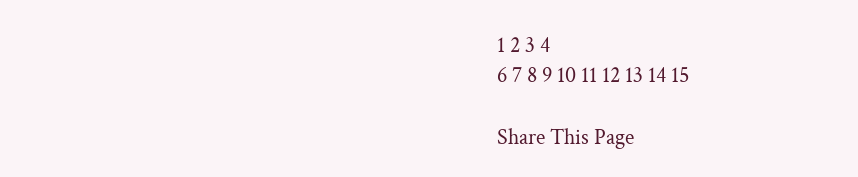1 2 3 4
6 7 8 9 10 11 12 13 14 15

Share This Page